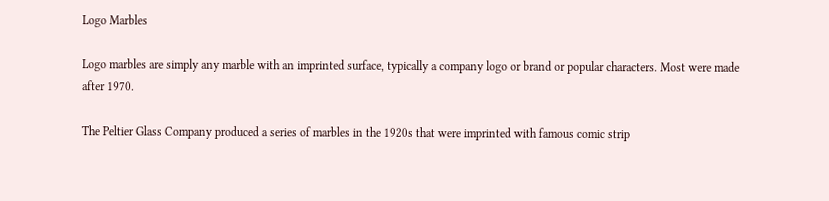Logo Marbles

Logo marbles are simply any marble with an imprinted surface, typically a company logo or brand or popular characters. Most were made after 1970.

The Peltier Glass Company produced a series of marbles in the 1920s that were imprinted with famous comic strip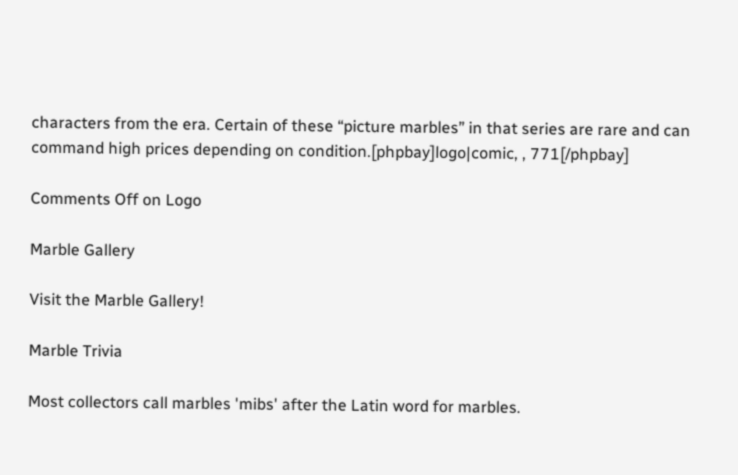characters from the era. Certain of these “picture marbles” in that series are rare and can command high prices depending on condition.[phpbay]logo|comic, , 771[/phpbay]

Comments Off on Logo

Marble Gallery

Visit the Marble Gallery!

Marble Trivia

Most collectors call marbles 'mibs' after the Latin word for marbles.